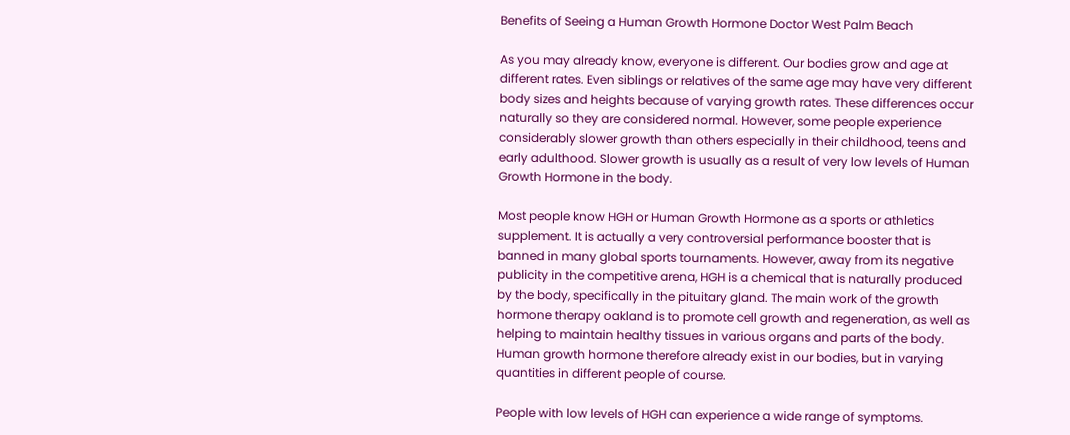Benefits of Seeing a Human Growth Hormone Doctor West Palm Beach

As you may already know, everyone is different. Our bodies grow and age at different rates. Even siblings or relatives of the same age may have very different body sizes and heights because of varying growth rates. These differences occur naturally so they are considered normal. However, some people experience considerably slower growth than others especially in their childhood, teens and early adulthood. Slower growth is usually as a result of very low levels of Human Growth Hormone in the body.

Most people know HGH or Human Growth Hormone as a sports or athletics supplement. It is actually a very controversial performance booster that is banned in many global sports tournaments. However, away from its negative publicity in the competitive arena, HGH is a chemical that is naturally produced by the body, specifically in the pituitary gland. The main work of the growth hormone therapy oakland is to promote cell growth and regeneration, as well as helping to maintain healthy tissues in various organs and parts of the body. Human growth hormone therefore already exist in our bodies, but in varying quantities in different people of course.

People with low levels of HGH can experience a wide range of symptoms.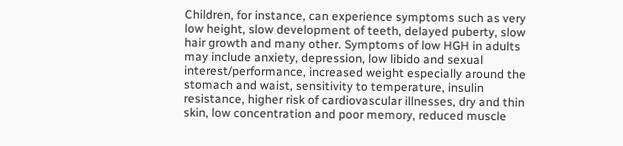Children, for instance, can experience symptoms such as very low height, slow development of teeth, delayed puberty, slow hair growth and many other. Symptoms of low HGH in adults may include anxiety, depression, low libido and sexual interest/performance, increased weight especially around the stomach and waist, sensitivity to temperature, insulin resistance, higher risk of cardiovascular illnesses, dry and thin skin, low concentration and poor memory, reduced muscle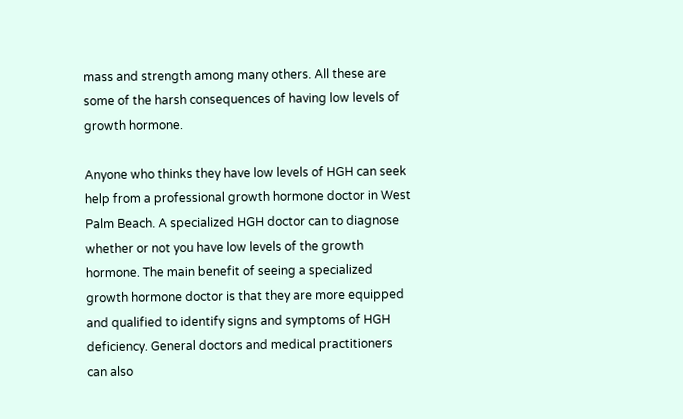mass and strength among many others. All these are some of the harsh consequences of having low levels of growth hormone.

Anyone who thinks they have low levels of HGH can seek help from a professional growth hormone doctor in West Palm Beach. A specialized HGH doctor can to diagnose whether or not you have low levels of the growth hormone. The main benefit of seeing a specialized growth hormone doctor is that they are more equipped and qualified to identify signs and symptoms of HGH deficiency. General doctors and medical practitioners can also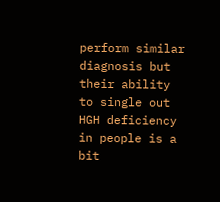perform similar diagnosis but their ability to single out HGH deficiency in people is a bit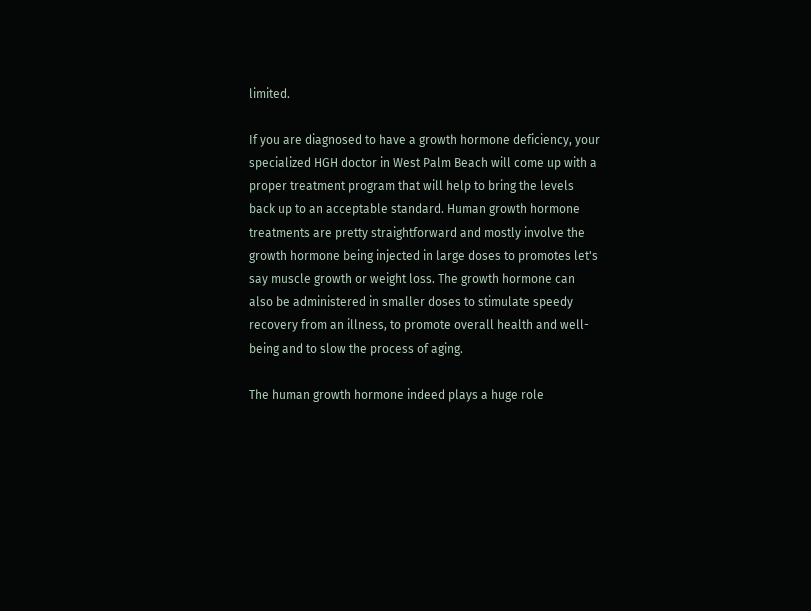limited.

If you are diagnosed to have a growth hormone deficiency, your specialized HGH doctor in West Palm Beach will come up with a proper treatment program that will help to bring the levels back up to an acceptable standard. Human growth hormone treatments are pretty straightforward and mostly involve the growth hormone being injected in large doses to promotes let's say muscle growth or weight loss. The growth hormone can also be administered in smaller doses to stimulate speedy recovery from an illness, to promote overall health and well-being and to slow the process of aging.

The human growth hormone indeed plays a huge role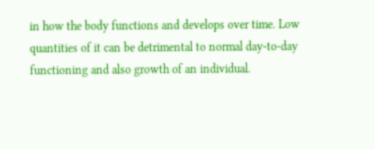in how the body functions and develops over time. Low quantities of it can be detrimental to normal day-to-day functioning and also growth of an individual.